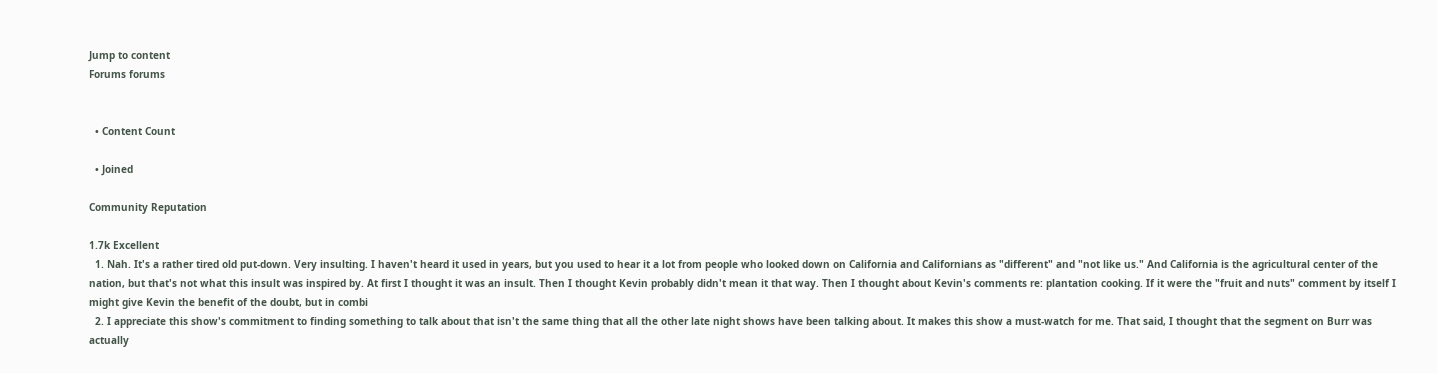Jump to content
Forums forums


  • Content Count

  • Joined

Community Reputation

1.7k Excellent
  1. Nah. It's a rather tired old put-down. Very insulting. I haven't heard it used in years, but you used to hear it a lot from people who looked down on California and Californians as "different" and "not like us." And California is the agricultural center of the nation, but that's not what this insult was inspired by. At first I thought it was an insult. Then I thought Kevin probably didn't mean it that way. Then I thought about Kevin's comments re: plantation cooking. If it were the "fruit and nuts" comment by itself I might give Kevin the benefit of the doubt, but in combi
  2. I appreciate this show's commitment to finding something to talk about that isn't the same thing that all the other late night shows have been talking about. It makes this show a must-watch for me. That said, I thought that the segment on Burr was actually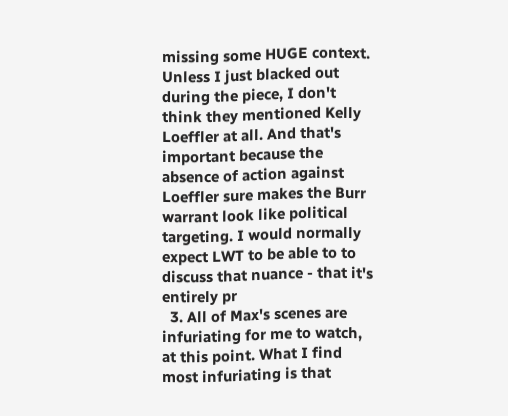missing some HUGE context. Unless I just blacked out during the piece, I don't think they mentioned Kelly Loeffler at all. And that's important because the absence of action against Loeffler sure makes the Burr warrant look like political targeting. I would normally expect LWT to be able to to discuss that nuance - that it's entirely pr
  3. All of Max's scenes are infuriating for me to watch, at this point. What I find most infuriating is that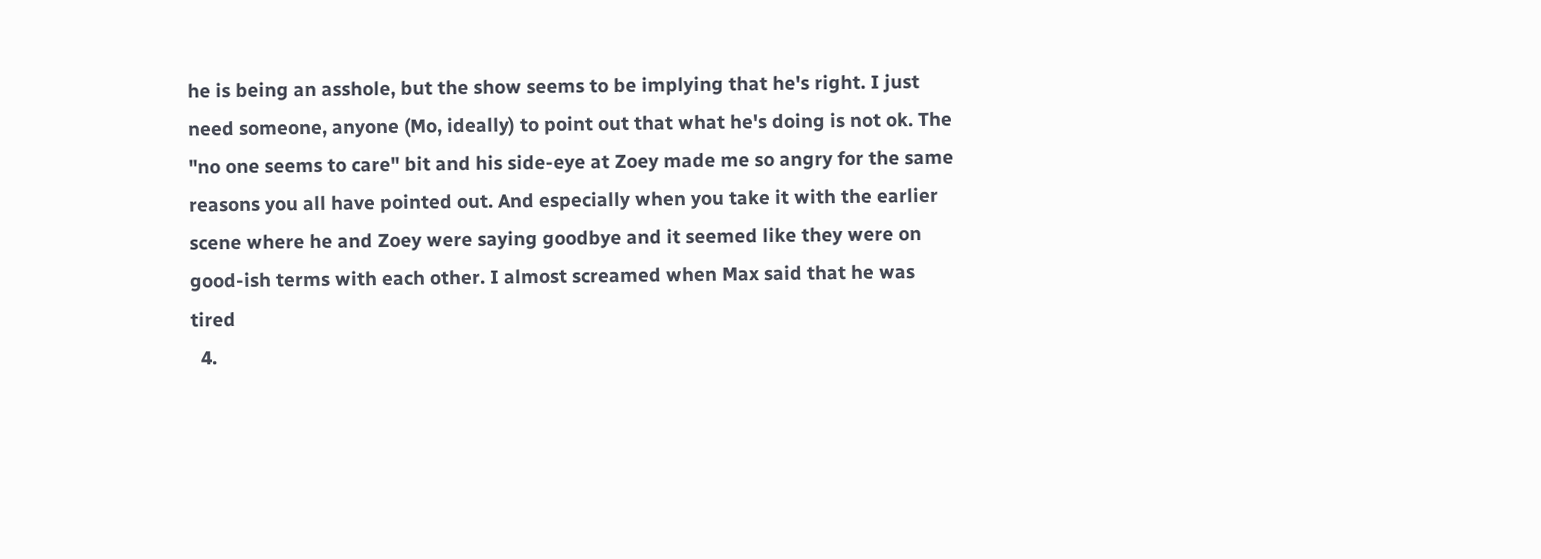he is being an asshole, but the show seems to be implying that he's right. I just need someone, anyone (Mo, ideally) to point out that what he's doing is not ok. The "no one seems to care" bit and his side-eye at Zoey made me so angry for the same reasons you all have pointed out. And especially when you take it with the earlier scene where he and Zoey were saying goodbye and it seemed like they were on good-ish terms with each other. I almost screamed when Max said that he was tired
  4.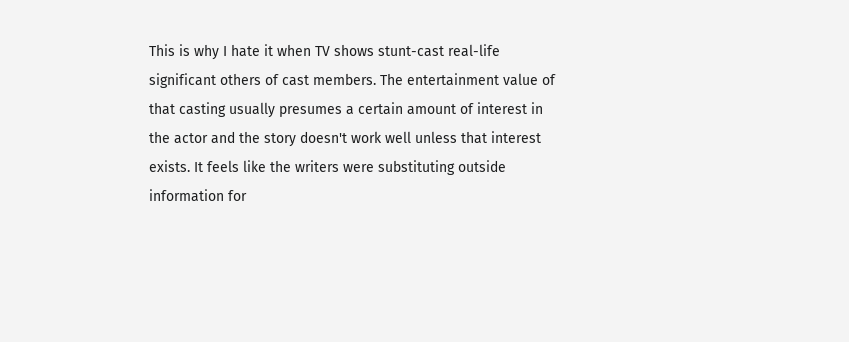This is why I hate it when TV shows stunt-cast real-life significant others of cast members. The entertainment value of that casting usually presumes a certain amount of interest in the actor and the story doesn't work well unless that interest exists. It feels like the writers were substituting outside information for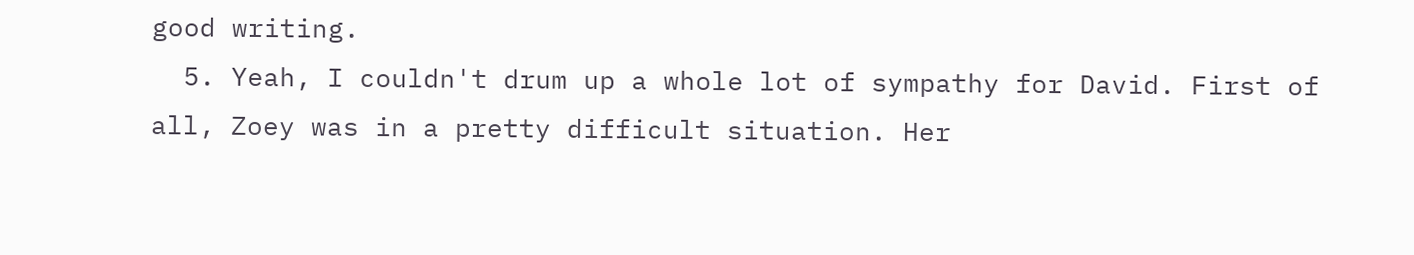good writing.
  5. Yeah, I couldn't drum up a whole lot of sympathy for David. First of all, Zoey was in a pretty difficult situation. Her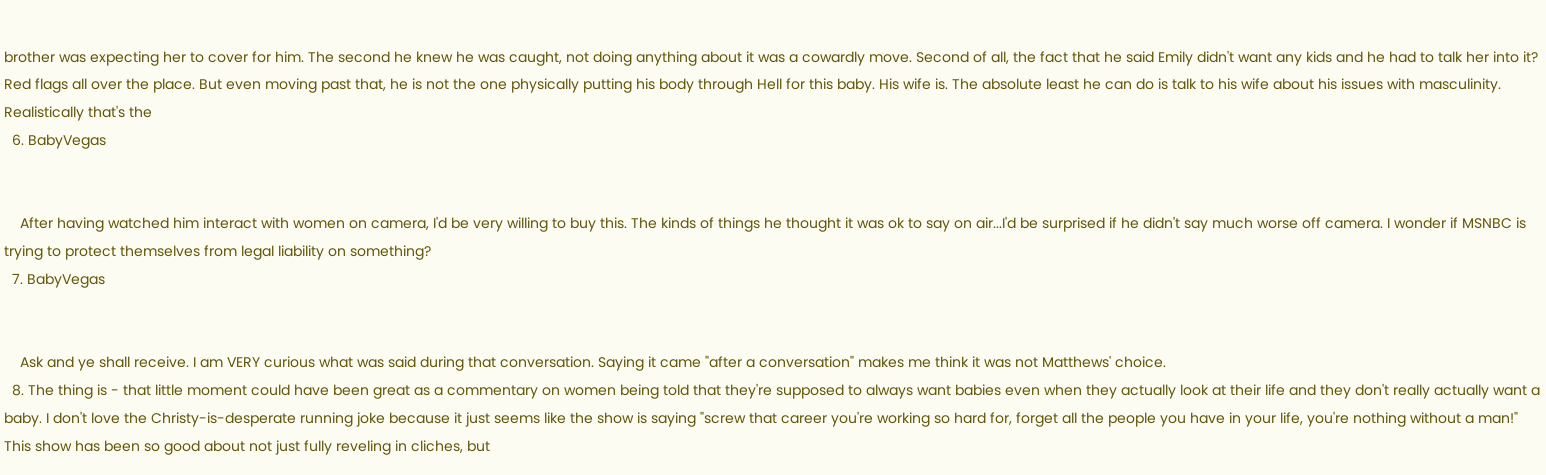brother was expecting her to cover for him. The second he knew he was caught, not doing anything about it was a cowardly move. Second of all, the fact that he said Emily didn't want any kids and he had to talk her into it? Red flags all over the place. But even moving past that, he is not the one physically putting his body through Hell for this baby. His wife is. The absolute least he can do is talk to his wife about his issues with masculinity. Realistically that's the
  6. BabyVegas


    After having watched him interact with women on camera, I'd be very willing to buy this. The kinds of things he thought it was ok to say on air...I'd be surprised if he didn't say much worse off camera. I wonder if MSNBC is trying to protect themselves from legal liability on something?
  7. BabyVegas


    Ask and ye shall receive. I am VERY curious what was said during that conversation. Saying it came "after a conversation" makes me think it was not Matthews' choice.
  8. The thing is - that little moment could have been great as a commentary on women being told that they're supposed to always want babies even when they actually look at their life and they don't really actually want a baby. I don't love the Christy-is-desperate running joke because it just seems like the show is saying "screw that career you're working so hard for, forget all the people you have in your life, you're nothing without a man!" This show has been so good about not just fully reveling in cliches, but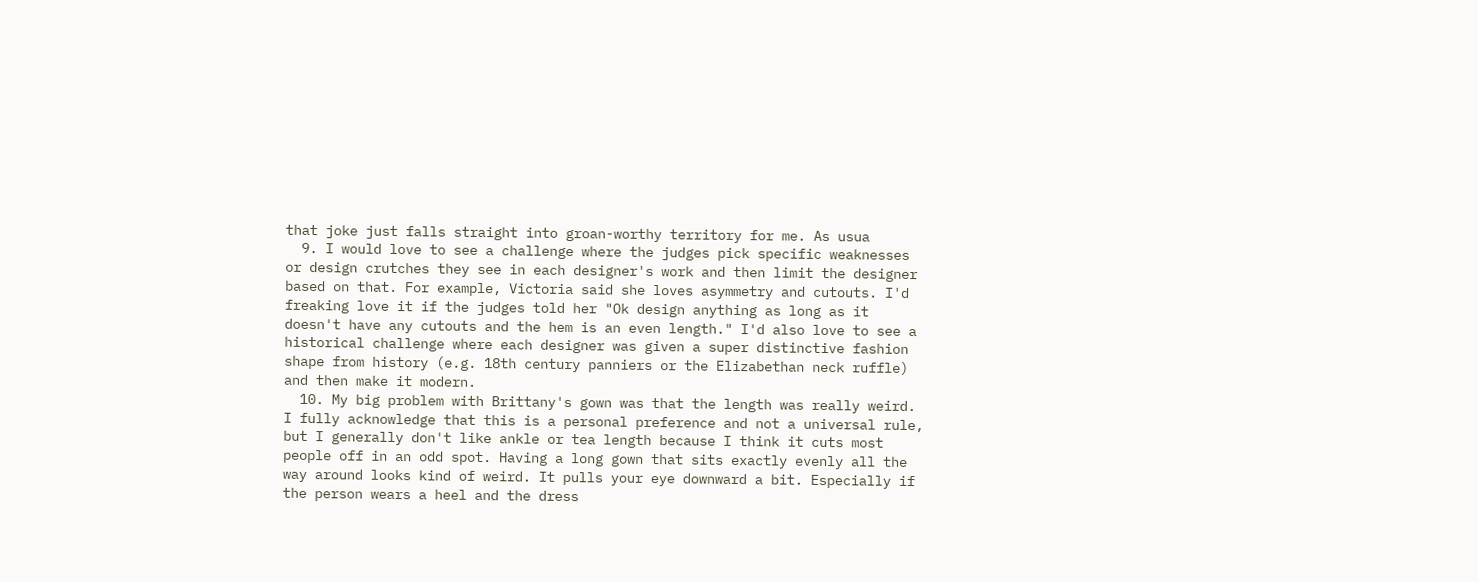that joke just falls straight into groan-worthy territory for me. As usua
  9. I would love to see a challenge where the judges pick specific weaknesses or design crutches they see in each designer's work and then limit the designer based on that. For example, Victoria said she loves asymmetry and cutouts. I'd freaking love it if the judges told her "Ok design anything as long as it doesn't have any cutouts and the hem is an even length." I'd also love to see a historical challenge where each designer was given a super distinctive fashion shape from history (e.g. 18th century panniers or the Elizabethan neck ruffle) and then make it modern.
  10. My big problem with Brittany's gown was that the length was really weird. I fully acknowledge that this is a personal preference and not a universal rule, but I generally don't like ankle or tea length because I think it cuts most people off in an odd spot. Having a long gown that sits exactly evenly all the way around looks kind of weird. It pulls your eye downward a bit. Especially if the person wears a heel and the dress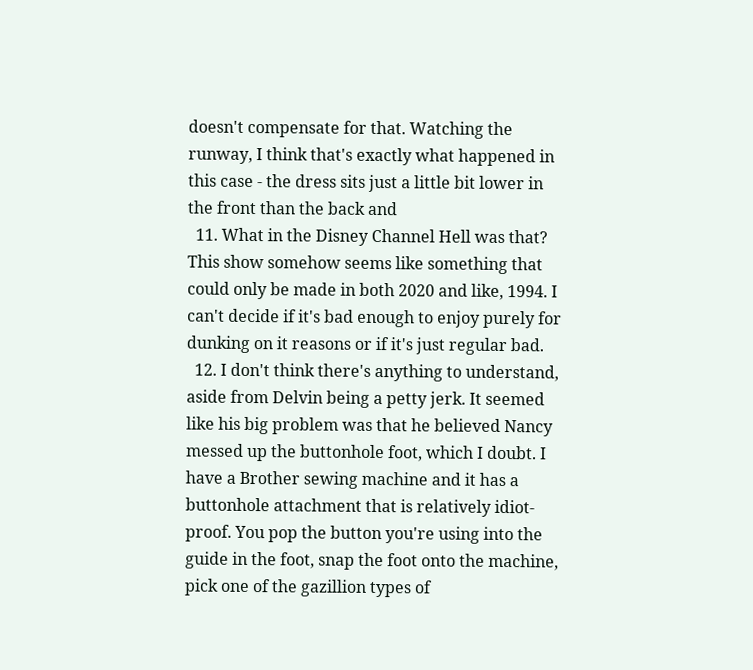doesn't compensate for that. Watching the runway, I think that's exactly what happened in this case - the dress sits just a little bit lower in the front than the back and
  11. What in the Disney Channel Hell was that? This show somehow seems like something that could only be made in both 2020 and like, 1994. I can't decide if it's bad enough to enjoy purely for dunking on it reasons or if it's just regular bad.
  12. I don't think there's anything to understand, aside from Delvin being a petty jerk. It seemed like his big problem was that he believed Nancy messed up the buttonhole foot, which I doubt. I have a Brother sewing machine and it has a buttonhole attachment that is relatively idiot-proof. You pop the button you're using into the guide in the foot, snap the foot onto the machine, pick one of the gazillion types of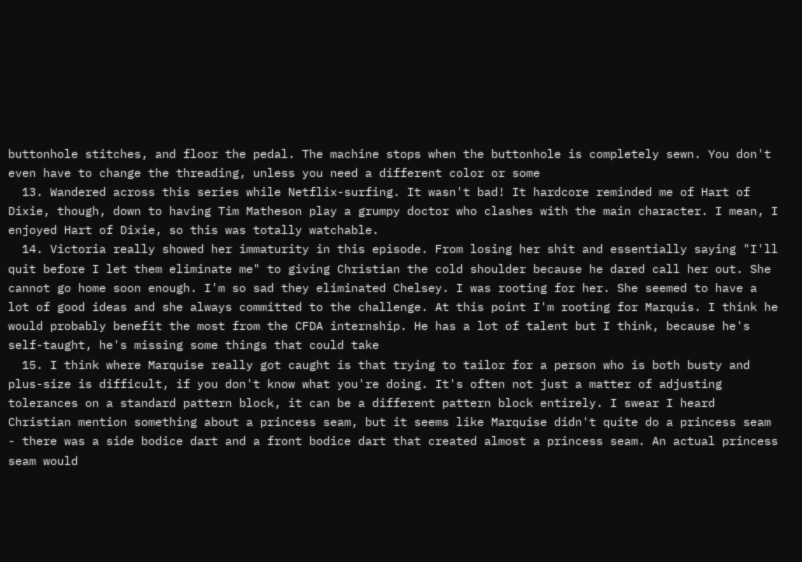buttonhole stitches, and floor the pedal. The machine stops when the buttonhole is completely sewn. You don't even have to change the threading, unless you need a different color or some
  13. Wandered across this series while Netflix-surfing. It wasn't bad! It hardcore reminded me of Hart of Dixie, though, down to having Tim Matheson play a grumpy doctor who clashes with the main character. I mean, I enjoyed Hart of Dixie, so this was totally watchable.
  14. Victoria really showed her immaturity in this episode. From losing her shit and essentially saying "I'll quit before I let them eliminate me" to giving Christian the cold shoulder because he dared call her out. She cannot go home soon enough. I'm so sad they eliminated Chelsey. I was rooting for her. She seemed to have a lot of good ideas and she always committed to the challenge. At this point I'm rooting for Marquis. I think he would probably benefit the most from the CFDA internship. He has a lot of talent but I think, because he's self-taught, he's missing some things that could take
  15. I think where Marquise really got caught is that trying to tailor for a person who is both busty and plus-size is difficult, if you don't know what you're doing. It's often not just a matter of adjusting tolerances on a standard pattern block, it can be a different pattern block entirely. I swear I heard Christian mention something about a princess seam, but it seems like Marquise didn't quite do a princess seam - there was a side bodice dart and a front bodice dart that created almost a princess seam. An actual princess seam would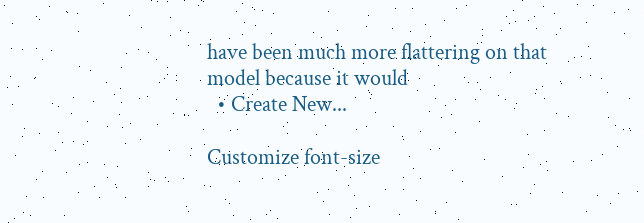have been much more flattering on that model because it would
  • Create New...

Customize font-size